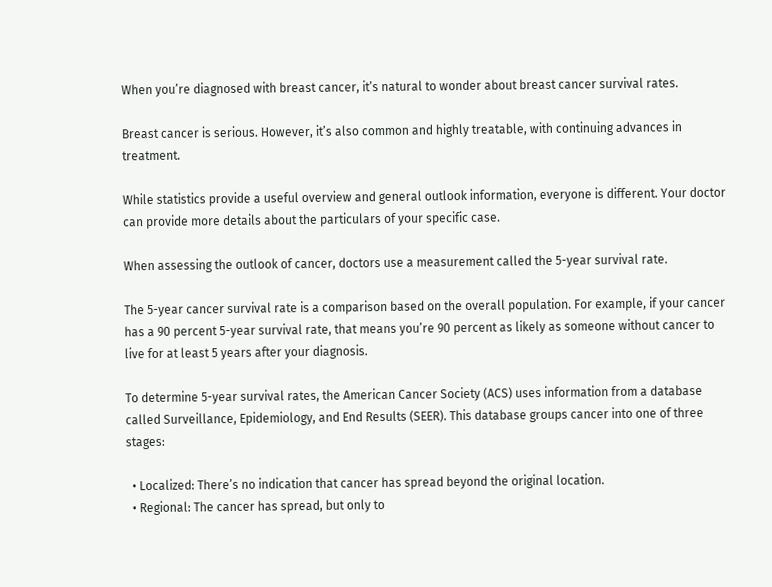When you’re diagnosed with breast cancer, it’s natural to wonder about breast cancer survival rates.

Breast cancer is serious. However, it’s also common and highly treatable, with continuing advances in treatment.

While statistics provide a useful overview and general outlook information, everyone is different. Your doctor can provide more details about the particulars of your specific case.

When assessing the outlook of cancer, doctors use a measurement called the 5-year survival rate.

The 5-year cancer survival rate is a comparison based on the overall population. For example, if your cancer has a 90 percent 5-year survival rate, that means you’re 90 percent as likely as someone without cancer to live for at least 5 years after your diagnosis.

To determine 5-year survival rates, the American Cancer Society (ACS) uses information from a database called Surveillance, Epidemiology, and End Results (SEER). This database groups cancer into one of three stages:

  • Localized: There’s no indication that cancer has spread beyond the original location.
  • Regional: The cancer has spread, but only to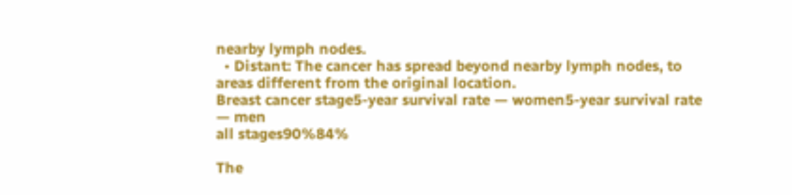nearby lymph nodes.
  • Distant: The cancer has spread beyond nearby lymph nodes, to areas different from the original location.
Breast cancer stage5-year survival rate — women5-year survival rate — men
all stages90%84%

The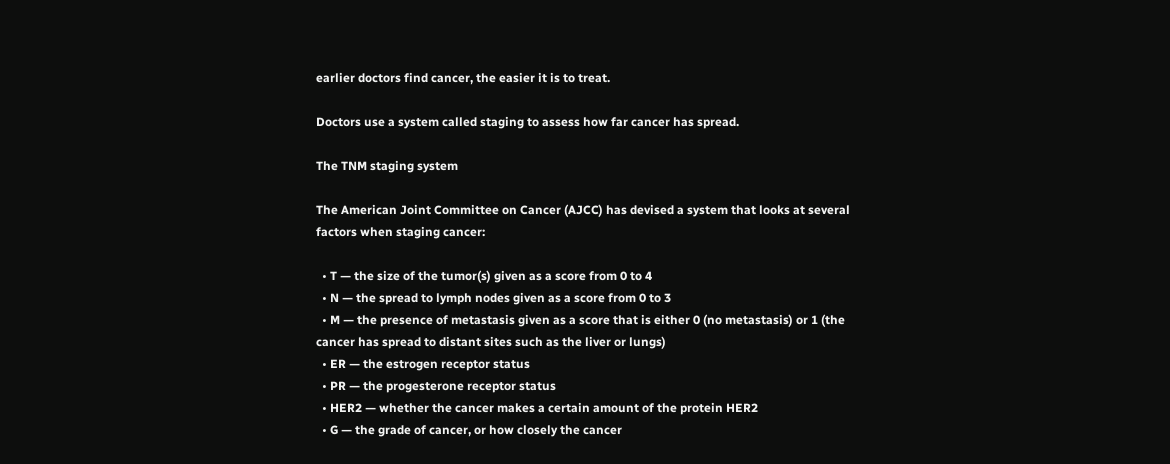earlier doctors find cancer, the easier it is to treat.

Doctors use a system called staging to assess how far cancer has spread.

The TNM staging system

The American Joint Committee on Cancer (AJCC) has devised a system that looks at several factors when staging cancer:

  • T — the size of the tumor(s) given as a score from 0 to 4
  • N — the spread to lymph nodes given as a score from 0 to 3
  • M — the presence of metastasis given as a score that is either 0 (no metastasis) or 1 (the cancer has spread to distant sites such as the liver or lungs)
  • ER — the estrogen receptor status
  • PR — the progesterone receptor status
  • HER2 — whether the cancer makes a certain amount of the protein HER2
  • G — the grade of cancer, or how closely the cancer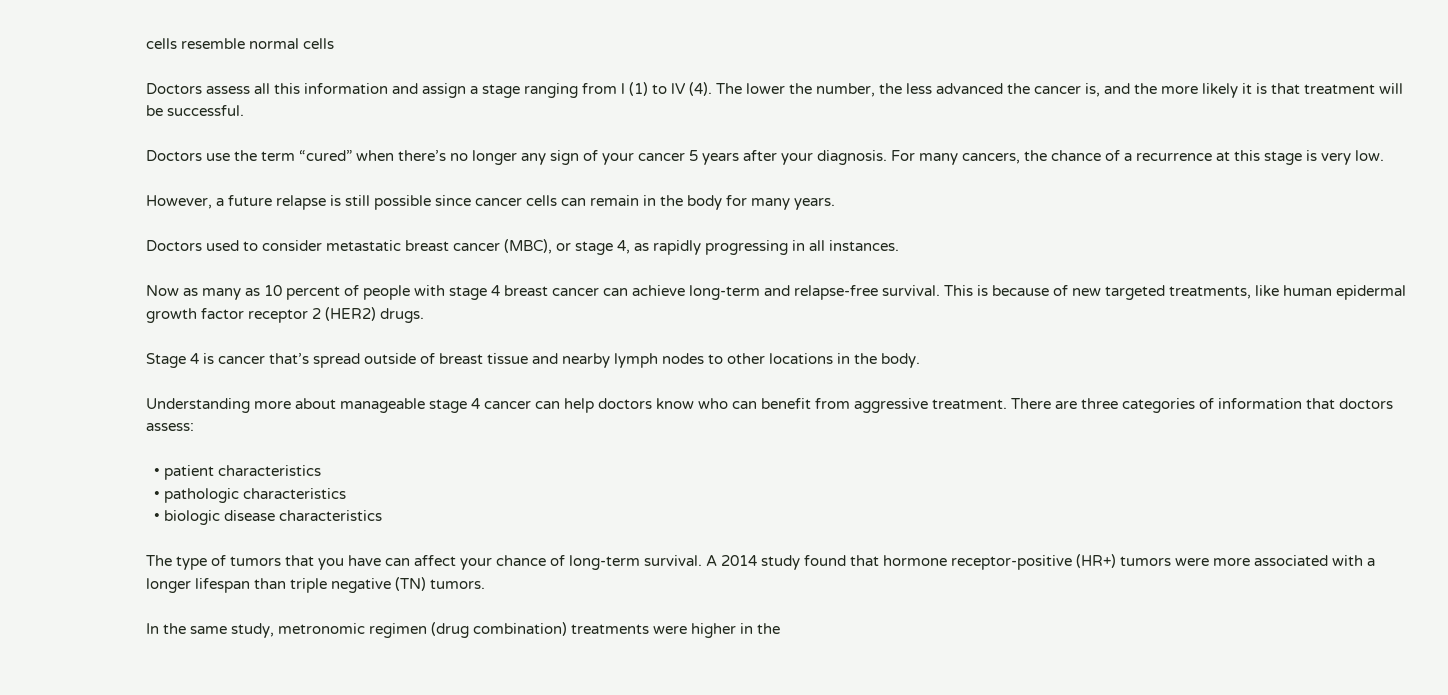cells resemble normal cells

Doctors assess all this information and assign a stage ranging from l (1) to lV (4). The lower the number, the less advanced the cancer is, and the more likely it is that treatment will be successful.

Doctors use the term “cured” when there’s no longer any sign of your cancer 5 years after your diagnosis. For many cancers, the chance of a recurrence at this stage is very low.

However, a future relapse is still possible since cancer cells can remain in the body for many years.

Doctors used to consider metastatic breast cancer (MBC), or stage 4, as rapidly progressing in all instances.

Now as many as 10 percent of people with stage 4 breast cancer can achieve long-term and relapse-free survival. This is because of new targeted treatments, like human epidermal growth factor receptor 2 (HER2) drugs.

Stage 4 is cancer that’s spread outside of breast tissue and nearby lymph nodes to other locations in the body.

Understanding more about manageable stage 4 cancer can help doctors know who can benefit from aggressive treatment. There are three categories of information that doctors assess:

  • patient characteristics
  • pathologic characteristics
  • biologic disease characteristics

The type of tumors that you have can affect your chance of long-term survival. A 2014 study found that hormone receptor-positive (HR+) tumors were more associated with a longer lifespan than triple negative (TN) tumors.

In the same study, metronomic regimen (drug combination) treatments were higher in the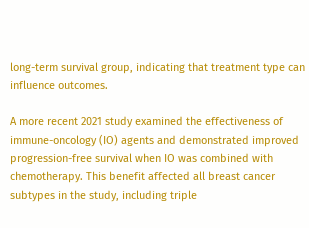long-term survival group, indicating that treatment type can influence outcomes.

A more recent 2021 study examined the effectiveness of immune-oncology (IO) agents and demonstrated improved progression-free survival when IO was combined with chemotherapy. This benefit affected all breast cancer subtypes in the study, including triple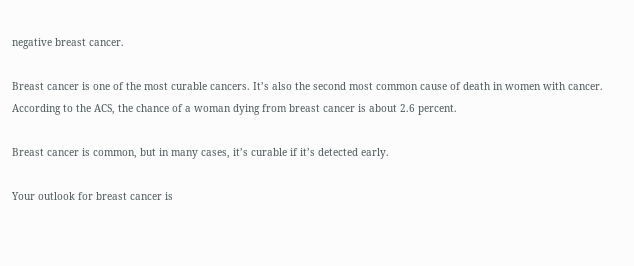negative breast cancer.

Breast cancer is one of the most curable cancers. It’s also the second most common cause of death in women with cancer. According to the ACS, the chance of a woman dying from breast cancer is about 2.6 percent.

Breast cancer is common, but in many cases, it’s curable if it’s detected early.

Your outlook for breast cancer is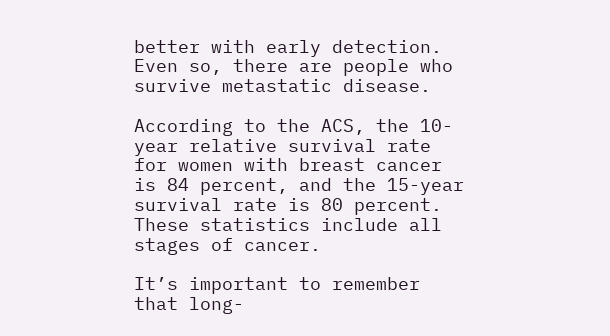better with early detection. Even so, there are people who survive metastatic disease.

According to the ACS, the 10-year relative survival rate for women with breast cancer is 84 percent, and the 15-year survival rate is 80 percent. These statistics include all stages of cancer.

It’s important to remember that long-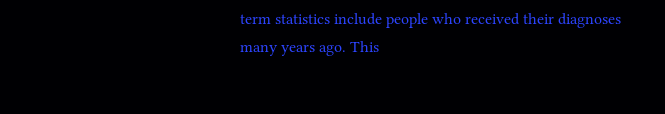term statistics include people who received their diagnoses many years ago. This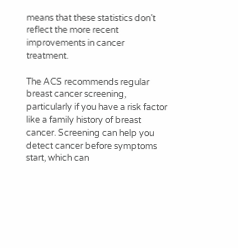means that these statistics don’t reflect the more recent improvements in cancer treatment.

The ACS recommends regular breast cancer screening, particularly if you have a risk factor like a family history of breast cancer. Screening can help you detect cancer before symptoms start, which can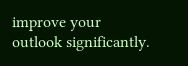improve your outlook significantly.